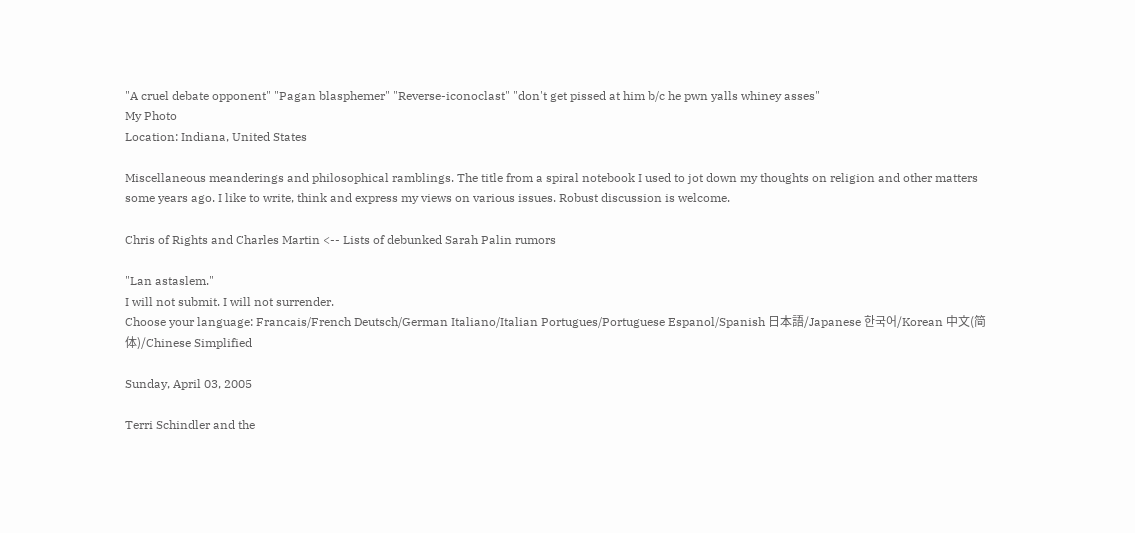"A cruel debate opponent" "Pagan blasphemer" "Reverse-iconoclast" "don't get pissed at him b/c he pwn yalls whiney asses"
My Photo
Location: Indiana, United States

Miscellaneous meanderings and philosophical ramblings. The title from a spiral notebook I used to jot down my thoughts on religion and other matters some years ago. I like to write, think and express my views on various issues. Robust discussion is welcome.

Chris of Rights and Charles Martin <-- Lists of debunked Sarah Palin rumors

"Lan astaslem."
I will not submit. I will not surrender.
Choose your language: Francais/French Deutsch/German Italiano/Italian Portugues/Portuguese Espanol/Spanish 日本語/Japanese 한국어/Korean 中文(简体)/Chinese Simplified

Sunday, April 03, 2005

Terri Schindler and the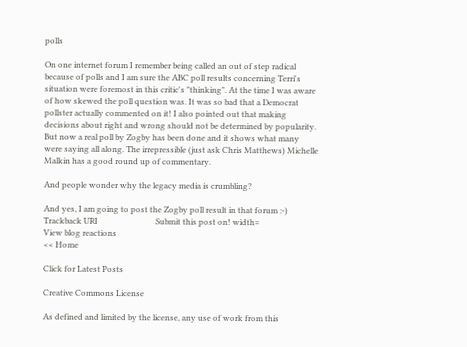polls

On one internet forum I remember being called an out of step radical because of polls and I am sure the ABC poll results concerning Terri's situation were foremost in this critic's "thinking". At the time I was aware of how skewed the poll question was. It was so bad that a Democrat pollster actually commented on it! I also pointed out that making decisions about right and wrong should not be determined by popularity. But now a real poll by Zogby has been done and it shows what many were saying all along. The irrepressible (just ask Chris Matthews) Michelle Malkin has a good round up of commentary.

And people wonder why the legacy media is crumbling?

And yes, I am going to post the Zogby poll result in that forum :-)
Trackback URI                             Submit this post on! width=                     View blog reactions
<< Home

Click for Latest Posts

Creative Commons License

As defined and limited by the license, any use of work from this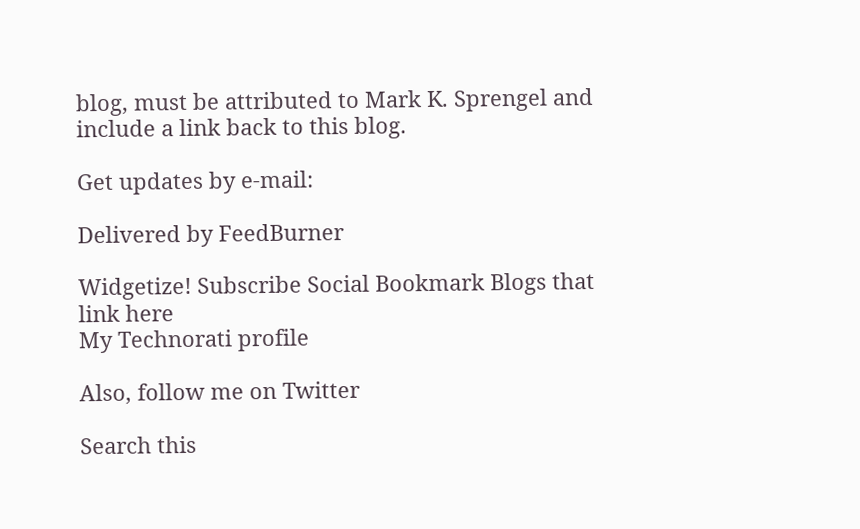blog, must be attributed to Mark K. Sprengel and include a link back to this blog.

Get updates by e-mail:

Delivered by FeedBurner

Widgetize! Subscribe Social Bookmark Blogs that link here
My Technorati profile

Also, follow me on Twitter

Search this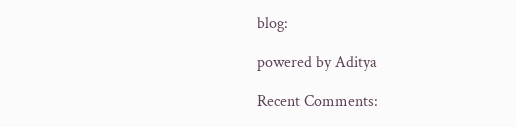blog:

powered by Aditya

Recent Comments: